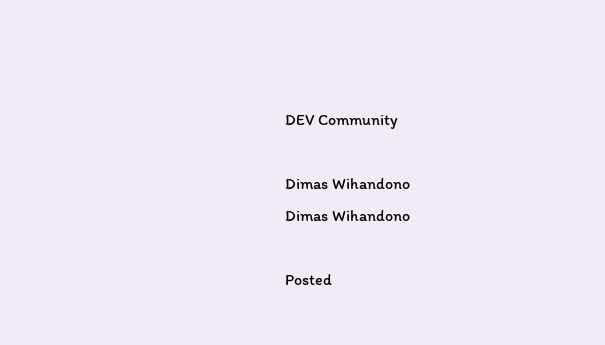DEV Community

Dimas Wihandono
Dimas Wihandono

Posted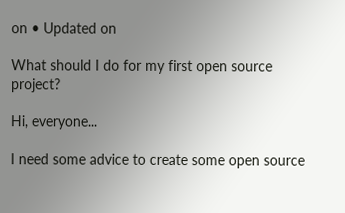on • Updated on

What should I do for my first open source project?

Hi, everyone...

I need some advice to create some open source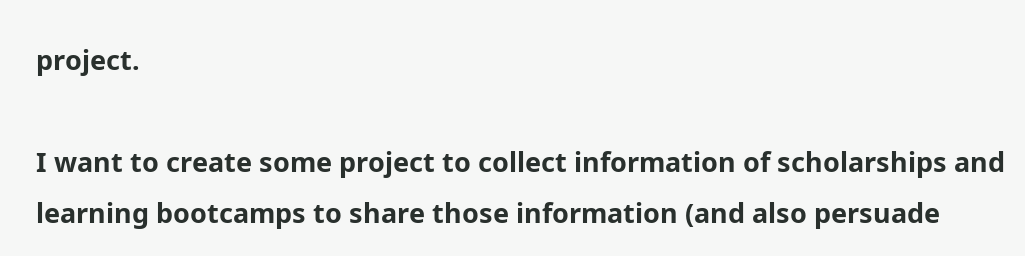project.

I want to create some project to collect information of scholarships and learning bootcamps to share those information (and also persuade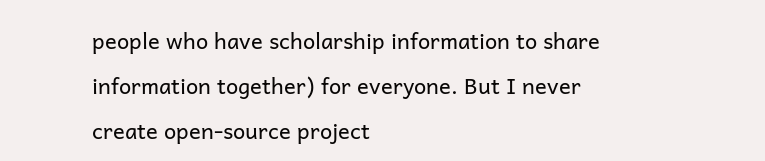people who have scholarship information to share information together) for everyone. But I never create open-source project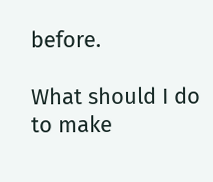before.

What should I do to make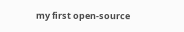my first open-source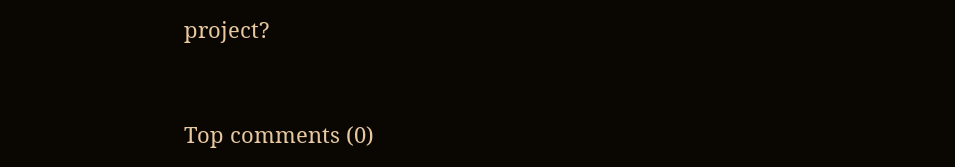project?


Top comments (0)